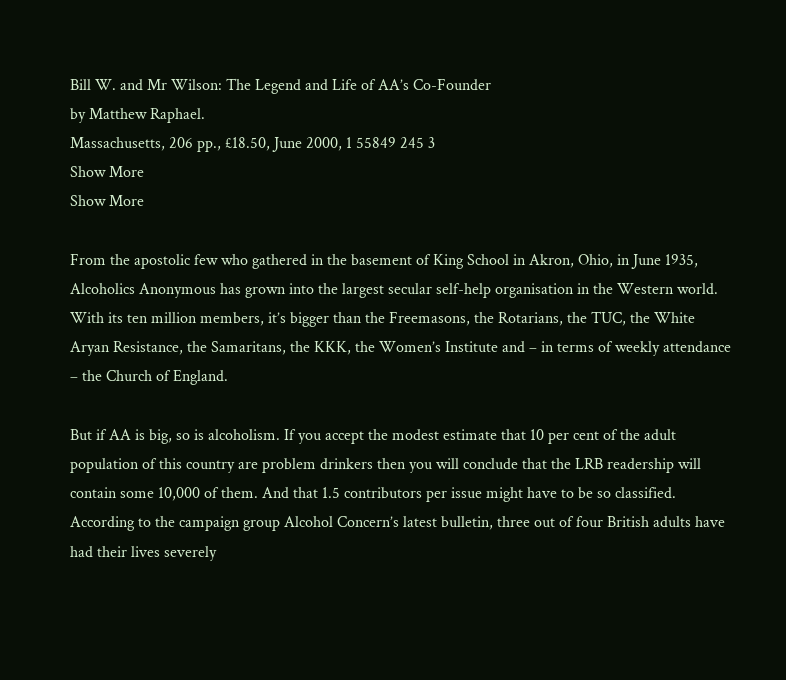Bill W. and Mr Wilson: The Legend and Life of AA’s Co-Founder
by Matthew Raphael.
Massachusetts, 206 pp., £18.50, June 2000, 1 55849 245 3
Show More
Show More

From the apostolic few who gathered in the basement of King School in Akron, Ohio, in June 1935, Alcoholics Anonymous has grown into the largest secular self-help organisation in the Western world. With its ten million members, it’s bigger than the Freemasons, the Rotarians, the TUC, the White Aryan Resistance, the Samaritans, the KKK, the Women’s Institute and – in terms of weekly attendance – the Church of England.

But if AA is big, so is alcoholism. If you accept the modest estimate that 10 per cent of the adult population of this country are problem drinkers then you will conclude that the LRB readership will contain some 10,000 of them. And that 1.5 contributors per issue might have to be so classified. According to the campaign group Alcohol Concern’s latest bulletin, three out of four British adults have had their lives severely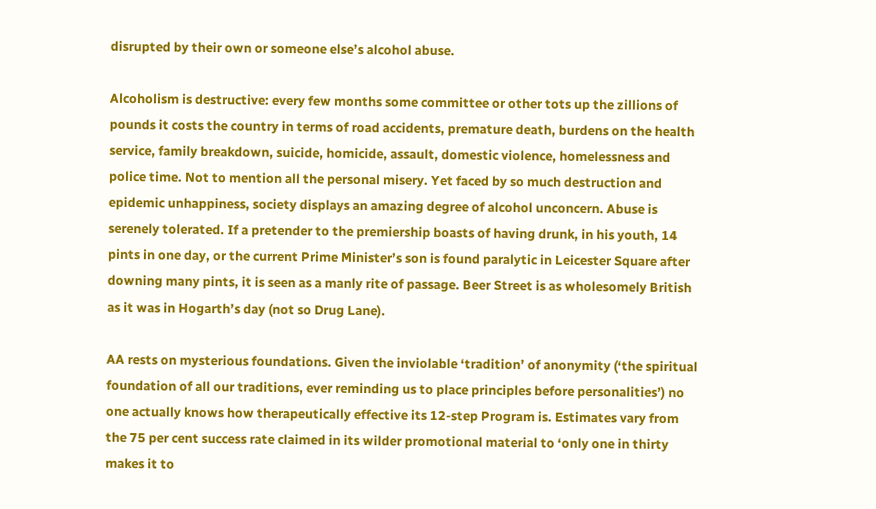disrupted by their own or someone else’s alcohol abuse.

Alcoholism is destructive: every few months some committee or other tots up the zillions of pounds it costs the country in terms of road accidents, premature death, burdens on the health service, family breakdown, suicide, homicide, assault, domestic violence, homelessness and police time. Not to mention all the personal misery. Yet faced by so much destruction and epidemic unhappiness, society displays an amazing degree of alcohol unconcern. Abuse is serenely tolerated. If a pretender to the premiership boasts of having drunk, in his youth, 14 pints in one day, or the current Prime Minister’s son is found paralytic in Leicester Square after downing many pints, it is seen as a manly rite of passage. Beer Street is as wholesomely British as it was in Hogarth’s day (not so Drug Lane).

AA rests on mysterious foundations. Given the inviolable ‘tradition’ of anonymity (‘the spiritual foundation of all our traditions, ever reminding us to place principles before personalities’) no one actually knows how therapeutically effective its 12-step Program is. Estimates vary from the 75 per cent success rate claimed in its wilder promotional material to ‘only one in thirty makes it to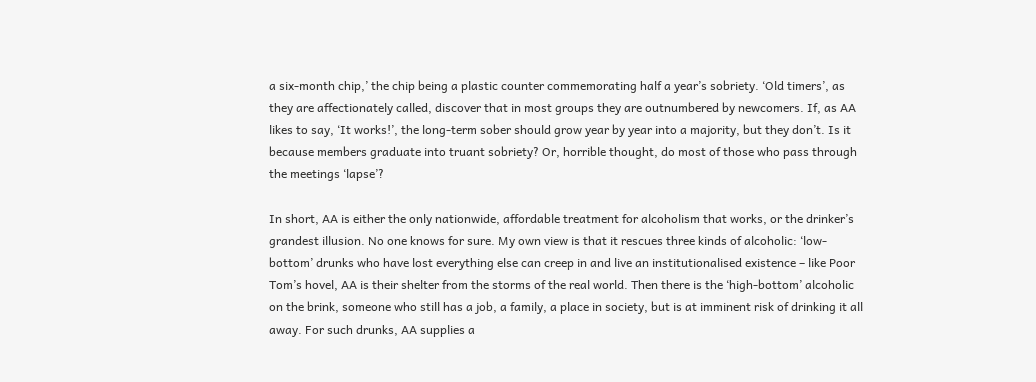a six-month chip,’ the chip being a plastic counter commemorating half a year’s sobriety. ‘Old timers’, as they are affectionately called, discover that in most groups they are outnumbered by newcomers. If, as AA likes to say, ‘It works!’, the long-term sober should grow year by year into a majority, but they don’t. Is it because members graduate into truant sobriety? Or, horrible thought, do most of those who pass through the meetings ‘lapse’?

In short, AA is either the only nationwide, affordable treatment for alcoholism that works, or the drinker’s grandest illusion. No one knows for sure. My own view is that it rescues three kinds of alcoholic: ‘low-bottom’ drunks who have lost everything else can creep in and live an institutionalised existence – like Poor Tom’s hovel, AA is their shelter from the storms of the real world. Then there is the ‘high-bottom’ alcoholic on the brink, someone who still has a job, a family, a place in society, but is at imminent risk of drinking it all away. For such drunks, AA supplies a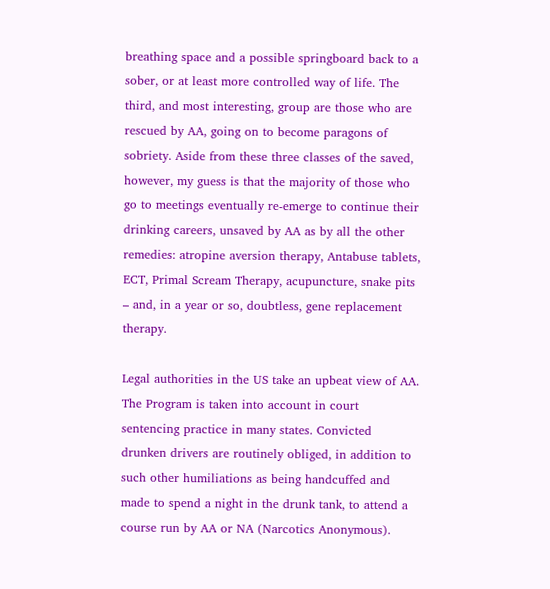breathing space and a possible springboard back to a sober, or at least more controlled way of life. The third, and most interesting, group are those who are rescued by AA, going on to become paragons of sobriety. Aside from these three classes of the saved, however, my guess is that the majority of those who go to meetings eventually re-emerge to continue their drinking careers, unsaved by AA as by all the other remedies: atropine aversion therapy, Antabuse tablets, ECT, Primal Scream Therapy, acupuncture, snake pits – and, in a year or so, doubtless, gene replacement therapy.

Legal authorities in the US take an upbeat view of AA. The Program is taken into account in court sentencing practice in many states. Convicted drunken drivers are routinely obliged, in addition to such other humiliations as being handcuffed and made to spend a night in the drunk tank, to attend a course run by AA or NA (Narcotics Anonymous).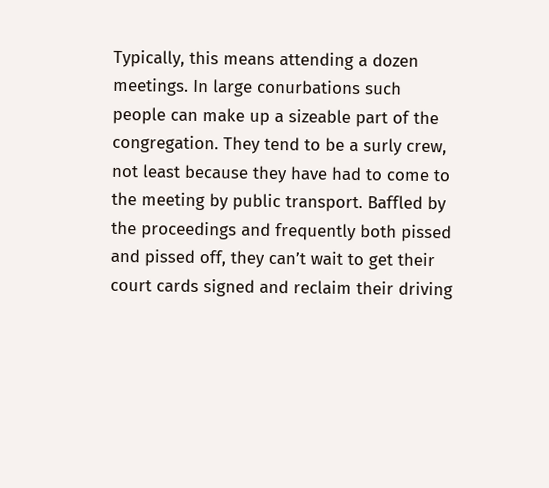Typically, this means attending a dozen meetings. In large conurbations such people can make up a sizeable part of the congregation. They tend to be a surly crew, not least because they have had to come to the meeting by public transport. Baffled by the proceedings and frequently both pissed and pissed off, they can’t wait to get their court cards signed and reclaim their driving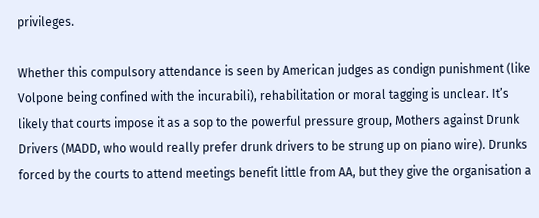privileges.

Whether this compulsory attendance is seen by American judges as condign punishment (like Volpone being confined with the incurabili), rehabilitation or moral tagging is unclear. It’s likely that courts impose it as a sop to the powerful pressure group, Mothers against Drunk Drivers (MADD, who would really prefer drunk drivers to be strung up on piano wire). Drunks forced by the courts to attend meetings benefit little from AA, but they give the organisation a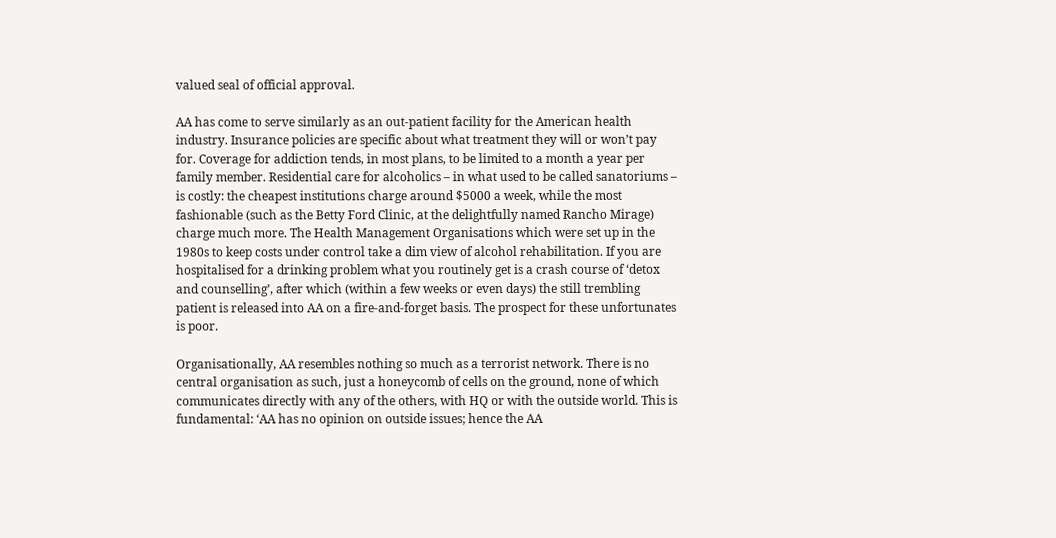valued seal of official approval.

AA has come to serve similarly as an out-patient facility for the American health industry. Insurance policies are specific about what treatment they will or won’t pay for. Coverage for addiction tends, in most plans, to be limited to a month a year per family member. Residential care for alcoholics – in what used to be called sanatoriums – is costly: the cheapest institutions charge around $5000 a week, while the most fashionable (such as the Betty Ford Clinic, at the delightfully named Rancho Mirage) charge much more. The Health Management Organisations which were set up in the 1980s to keep costs under control take a dim view of alcohol rehabilitation. If you are hospitalised for a drinking problem what you routinely get is a crash course of ‘detox and counselling’, after which (within a few weeks or even days) the still trembling patient is released into AA on a fire-and-forget basis. The prospect for these unfortunates is poor.

Organisationally, AA resembles nothing so much as a terrorist network. There is no central organisation as such, just a honeycomb of cells on the ground, none of which communicates directly with any of the others, with HQ or with the outside world. This is fundamental: ‘AA has no opinion on outside issues; hence the AA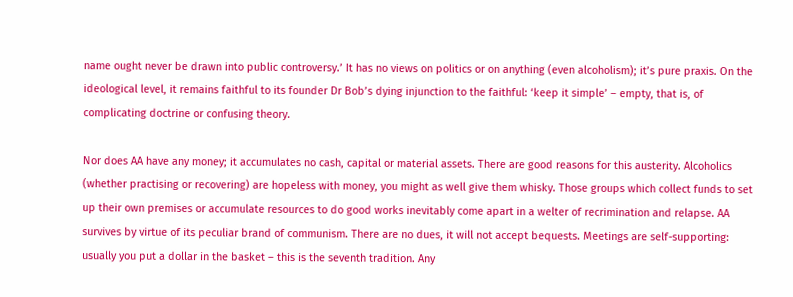name ought never be drawn into public controversy.’ It has no views on politics or on anything (even alcoholism); it’s pure praxis. On the ideological level, it remains faithful to its founder Dr Bob’s dying injunction to the faithful: ‘keep it simple’ – empty, that is, of complicating doctrine or confusing theory.

Nor does AA have any money; it accumulates no cash, capital or material assets. There are good reasons for this austerity. Alcoholics (whether practising or recovering) are hopeless with money, you might as well give them whisky. Those groups which collect funds to set up their own premises or accumulate resources to do good works inevitably come apart in a welter of recrimination and relapse. AA survives by virtue of its peculiar brand of communism. There are no dues, it will not accept bequests. Meetings are self-supporting: usually you put a dollar in the basket – this is the seventh tradition. Any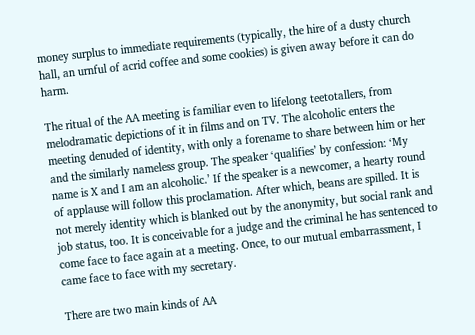money surplus to immediate requirements (typically, the hire of a dusty church hall, an urnful of acrid coffee and some cookies) is given away before it can do harm.

The ritual of the AA meeting is familiar even to lifelong teetotallers, from melodramatic depictions of it in films and on TV. The alcoholic enters the meeting denuded of identity, with only a forename to share between him or her and the similarly nameless group. The speaker ‘qualifies’ by confession: ‘My name is X and I am an alcoholic.’ If the speaker is a newcomer, a hearty round of applause will follow this proclamation. After which, beans are spilled. It is not merely identity which is blanked out by the anonymity, but social rank and job status, too. It is conceivable for a judge and the criminal he has sentenced to come face to face again at a meeting. Once, to our mutual embarrassment, I came face to face with my secretary.

There are two main kinds of AA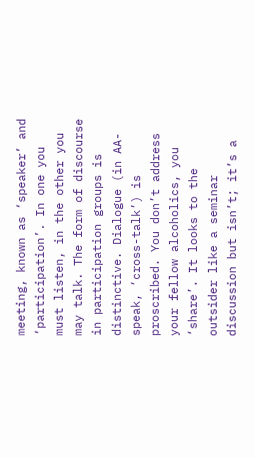meeting, known as ‘speaker’ and ‘participation’. In one you must listen, in the other you may talk. The form of discourse in participation groups is distinctive. Dialogue (in AA-speak, ‘cross-talk’) is proscribed. You don’t address your fellow alcoholics, you ‘share’. It looks to the outsider like a seminar discussion but isn’t; it’s a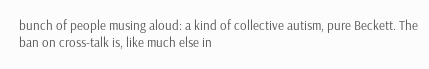bunch of people musing aloud: a kind of collective autism, pure Beckett. The ban on cross-talk is, like much else in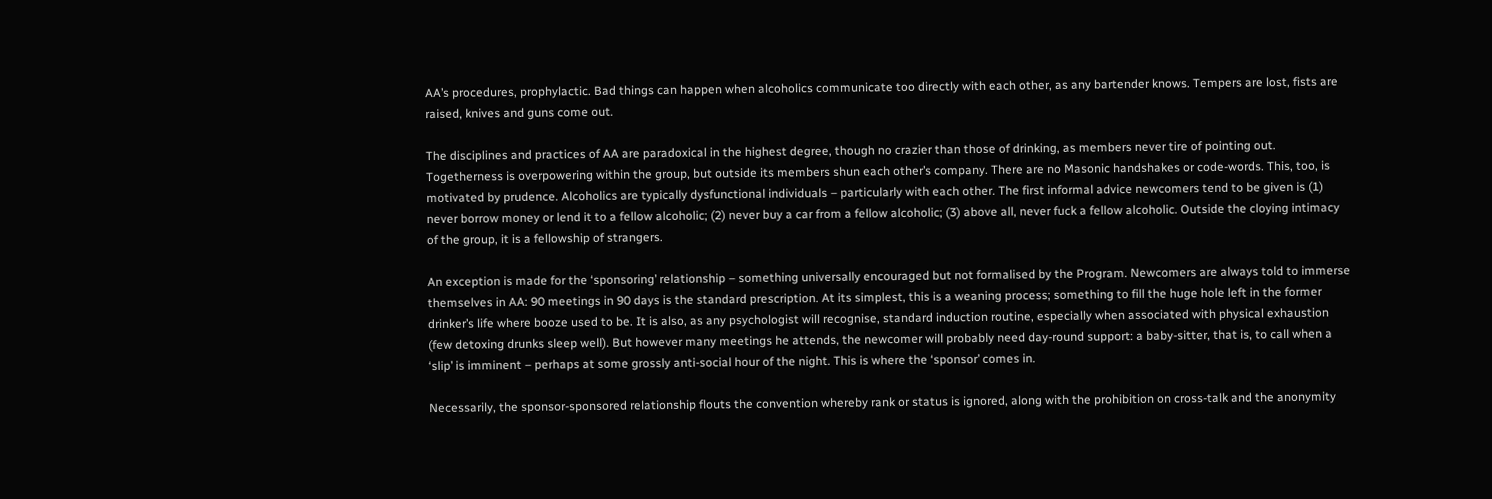AA’s procedures, prophylactic. Bad things can happen when alcoholics communicate too directly with each other, as any bartender knows. Tempers are lost, fists are raised, knives and guns come out.

The disciplines and practices of AA are paradoxical in the highest degree, though no crazier than those of drinking, as members never tire of pointing out. Togetherness is overpowering within the group, but outside its members shun each other’s company. There are no Masonic handshakes or code-words. This, too, is motivated by prudence. Alcoholics are typically dysfunctional individuals – particularly with each other. The first informal advice newcomers tend to be given is (1) never borrow money or lend it to a fellow alcoholic; (2) never buy a car from a fellow alcoholic; (3) above all, never fuck a fellow alcoholic. Outside the cloying intimacy of the group, it is a fellowship of strangers.

An exception is made for the ‘sponsoring’ relationship – something universally encouraged but not formalised by the Program. Newcomers are always told to immerse themselves in AA: 90 meetings in 90 days is the standard prescription. At its simplest, this is a weaning process; something to fill the huge hole left in the former drinker’s life where booze used to be. It is also, as any psychologist will recognise, standard induction routine, especially when associated with physical exhaustion (few detoxing drunks sleep well). But however many meetings he attends, the newcomer will probably need day-round support: a baby-sitter, that is, to call when a ‘slip’ is imminent – perhaps at some grossly anti-social hour of the night. This is where the ‘sponsor’ comes in.

Necessarily, the sponsor-sponsored relationship flouts the convention whereby rank or status is ignored, along with the prohibition on cross-talk and the anonymity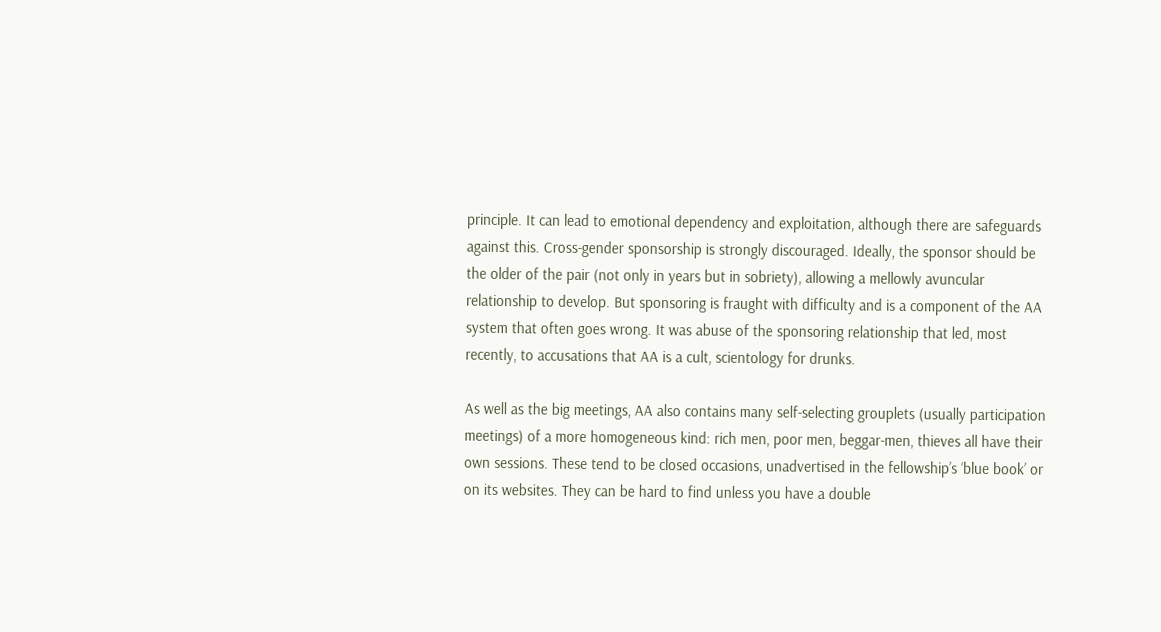principle. It can lead to emotional dependency and exploitation, although there are safeguards against this. Cross-gender sponsorship is strongly discouraged. Ideally, the sponsor should be the older of the pair (not only in years but in sobriety), allowing a mellowly avuncular relationship to develop. But sponsoring is fraught with difficulty and is a component of the AA system that often goes wrong. It was abuse of the sponsoring relationship that led, most recently, to accusations that AA is a cult, scientology for drunks.

As well as the big meetings, AA also contains many self-selecting grouplets (usually participation meetings) of a more homogeneous kind: rich men, poor men, beggar-men, thieves all have their own sessions. These tend to be closed occasions, unadvertised in the fellowship’s ‘blue book’ or on its websites. They can be hard to find unless you have a double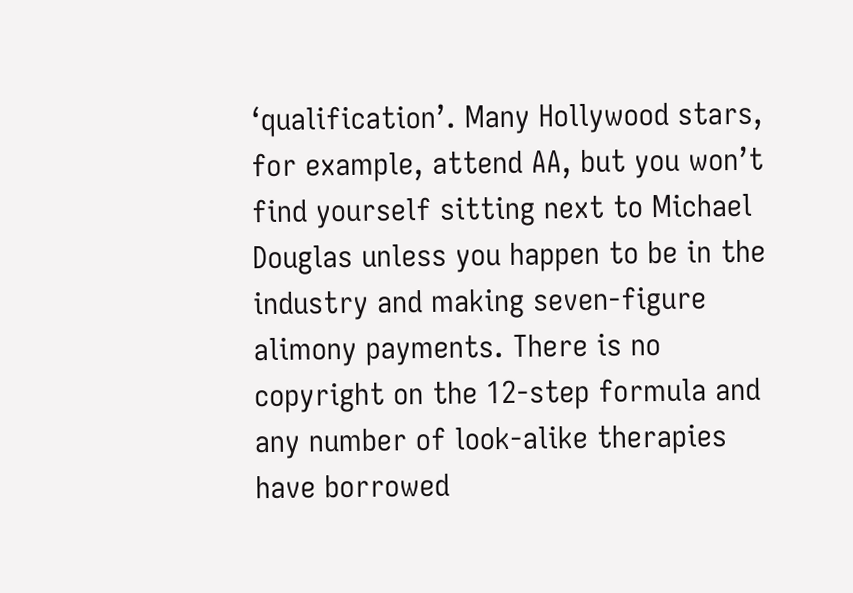‘qualification’. Many Hollywood stars, for example, attend AA, but you won’t find yourself sitting next to Michael Douglas unless you happen to be in the industry and making seven-figure alimony payments. There is no copyright on the 12-step formula and any number of look-alike therapies have borrowed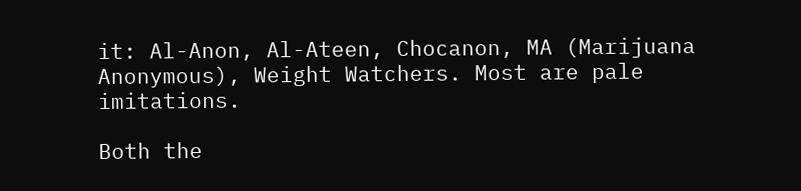it: Al-Anon, Al-Ateen, Chocanon, MA (Marijuana Anonymous), Weight Watchers. Most are pale imitations.

Both the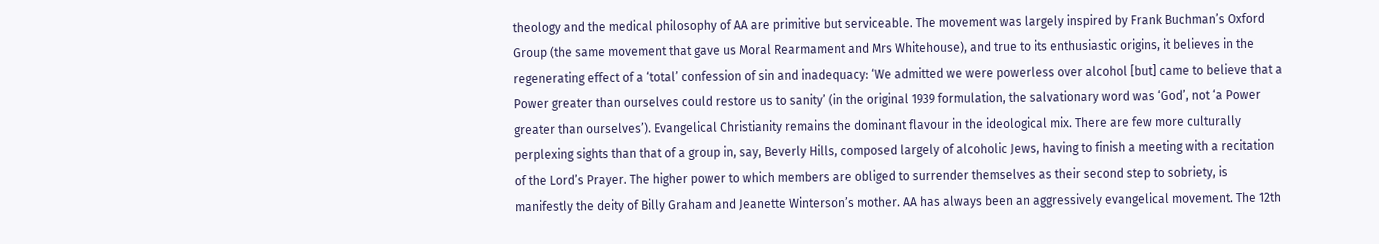theology and the medical philosophy of AA are primitive but serviceable. The movement was largely inspired by Frank Buchman’s Oxford Group (the same movement that gave us Moral Rearmament and Mrs Whitehouse), and true to its enthusiastic origins, it believes in the regenerating effect of a ‘total’ confession of sin and inadequacy: ‘We admitted we were powerless over alcohol [but] came to believe that a Power greater than ourselves could restore us to sanity’ (in the original 1939 formulation, the salvationary word was ‘God’, not ‘a Power greater than ourselves’). Evangelical Christianity remains the dominant flavour in the ideological mix. There are few more culturally perplexing sights than that of a group in, say, Beverly Hills, composed largely of alcoholic Jews, having to finish a meeting with a recitation of the Lord’s Prayer. The higher power to which members are obliged to surrender themselves as their second step to sobriety, is manifestly the deity of Billy Graham and Jeanette Winterson’s mother. AA has always been an aggressively evangelical movement. The 12th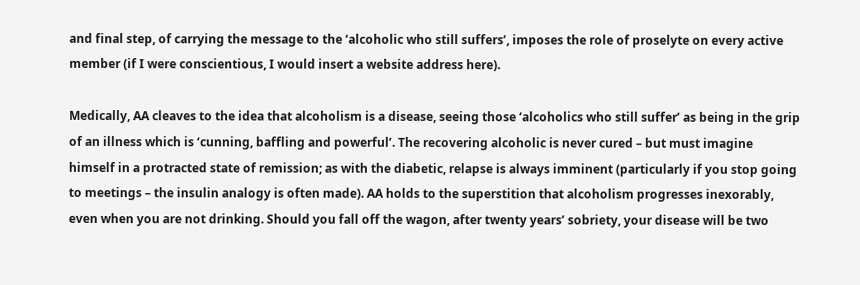and final step, of carrying the message to the ‘alcoholic who still suffers’, imposes the role of proselyte on every active member (if I were conscientious, I would insert a website address here).

Medically, AA cleaves to the idea that alcoholism is a disease, seeing those ‘alcoholics who still suffer’ as being in the grip of an illness which is ‘cunning, baffling and powerful’. The recovering alcoholic is never cured – but must imagine himself in a protracted state of remission; as with the diabetic, relapse is always imminent (particularly if you stop going to meetings – the insulin analogy is often made). AA holds to the superstition that alcoholism progresses inexorably, even when you are not drinking. Should you fall off the wagon, after twenty years’ sobriety, your disease will be two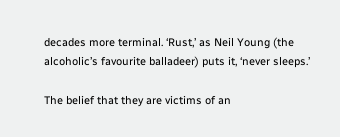decades more terminal. ‘Rust,’ as Neil Young (the alcoholic’s favourite balladeer) puts it, ‘never sleeps.’

The belief that they are victims of an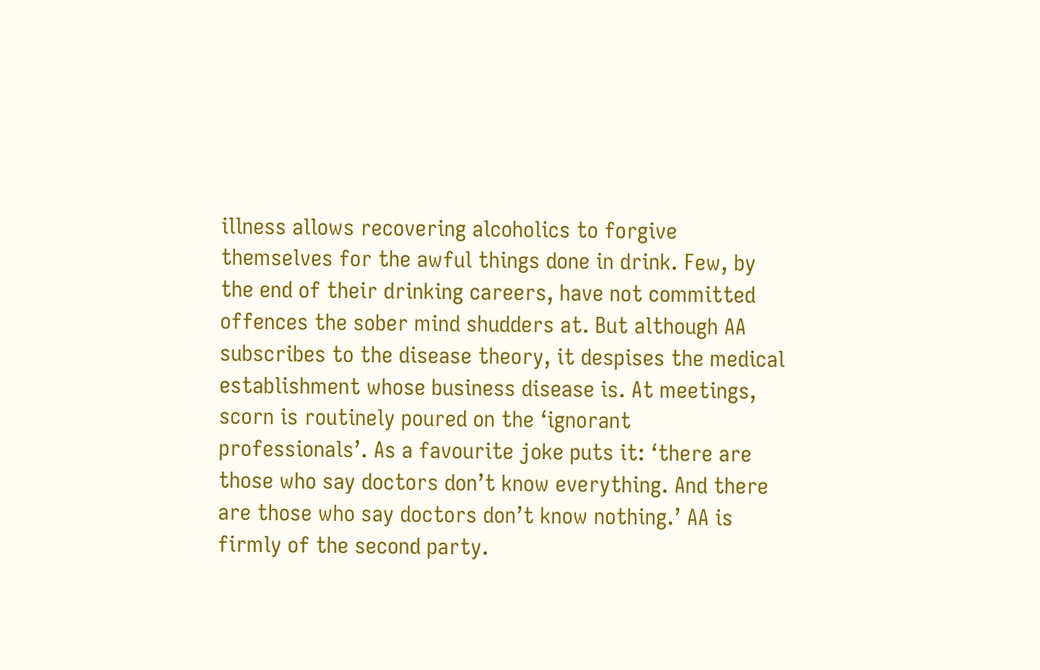illness allows recovering alcoholics to forgive themselves for the awful things done in drink. Few, by the end of their drinking careers, have not committed offences the sober mind shudders at. But although AA subscribes to the disease theory, it despises the medical establishment whose business disease is. At meetings, scorn is routinely poured on the ‘ignorant professionals’. As a favourite joke puts it: ‘there are those who say doctors don’t know everything. And there are those who say doctors don’t know nothing.’ AA is firmly of the second party.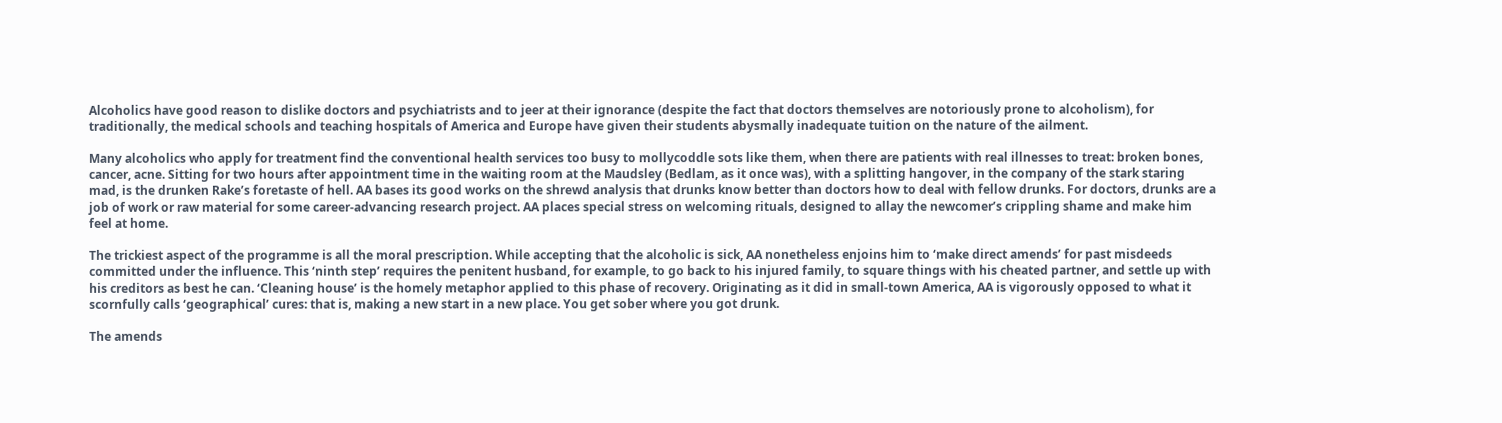Alcoholics have good reason to dislike doctors and psychiatrists and to jeer at their ignorance (despite the fact that doctors themselves are notoriously prone to alcoholism), for traditionally, the medical schools and teaching hospitals of America and Europe have given their students abysmally inadequate tuition on the nature of the ailment.

Many alcoholics who apply for treatment find the conventional health services too busy to mollycoddle sots like them, when there are patients with real illnesses to treat: broken bones, cancer, acne. Sitting for two hours after appointment time in the waiting room at the Maudsley (Bedlam, as it once was), with a splitting hangover, in the company of the stark staring mad, is the drunken Rake’s foretaste of hell. AA bases its good works on the shrewd analysis that drunks know better than doctors how to deal with fellow drunks. For doctors, drunks are a job of work or raw material for some career-advancing research project. AA places special stress on welcoming rituals, designed to allay the newcomer’s crippling shame and make him feel at home.

The trickiest aspect of the programme is all the moral prescription. While accepting that the alcoholic is sick, AA nonetheless enjoins him to ‘make direct amends’ for past misdeeds committed under the influence. This ‘ninth step’ requires the penitent husband, for example, to go back to his injured family, to square things with his cheated partner, and settle up with his creditors as best he can. ‘Cleaning house’ is the homely metaphor applied to this phase of recovery. Originating as it did in small-town America, AA is vigorously opposed to what it scornfully calls ‘geographical’ cures: that is, making a new start in a new place. You get sober where you got drunk.

The amends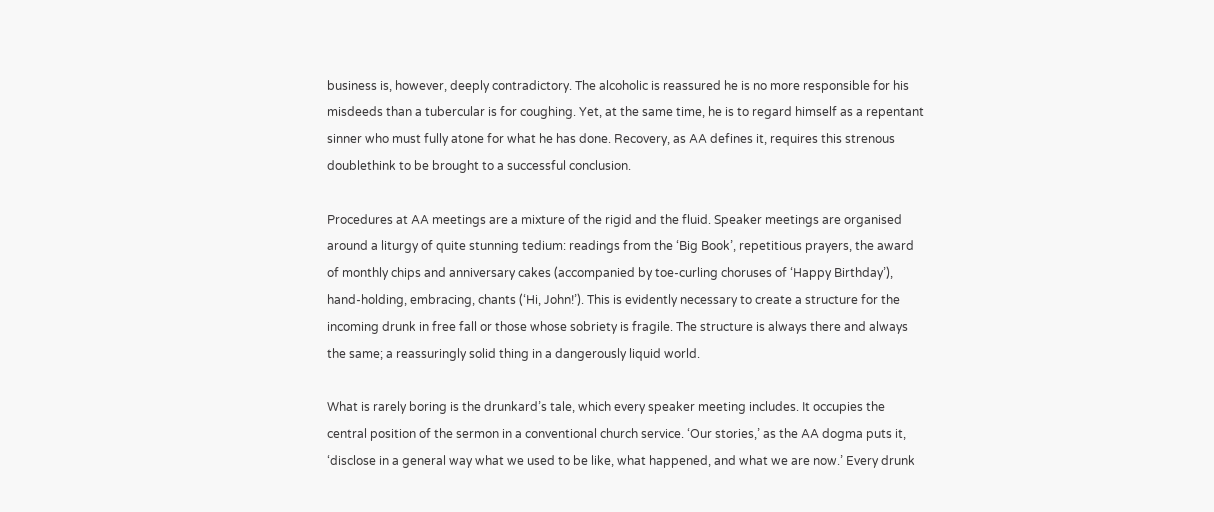business is, however, deeply contradictory. The alcoholic is reassured he is no more responsible for his misdeeds than a tubercular is for coughing. Yet, at the same time, he is to regard himself as a repentant sinner who must fully atone for what he has done. Recovery, as AA defines it, requires this strenous doublethink to be brought to a successful conclusion.

Procedures at AA meetings are a mixture of the rigid and the fluid. Speaker meetings are organised around a liturgy of quite stunning tedium: readings from the ‘Big Book’, repetitious prayers, the award of monthly chips and anniversary cakes (accompanied by toe-curling choruses of ‘Happy Birthday’), hand-holding, embracing, chants (‘Hi, John!’). This is evidently necessary to create a structure for the incoming drunk in free fall or those whose sobriety is fragile. The structure is always there and always the same; a reassuringly solid thing in a dangerously liquid world.

What is rarely boring is the drunkard’s tale, which every speaker meeting includes. It occupies the central position of the sermon in a conventional church service. ‘Our stories,’ as the AA dogma puts it, ‘disclose in a general way what we used to be like, what happened, and what we are now.’ Every drunk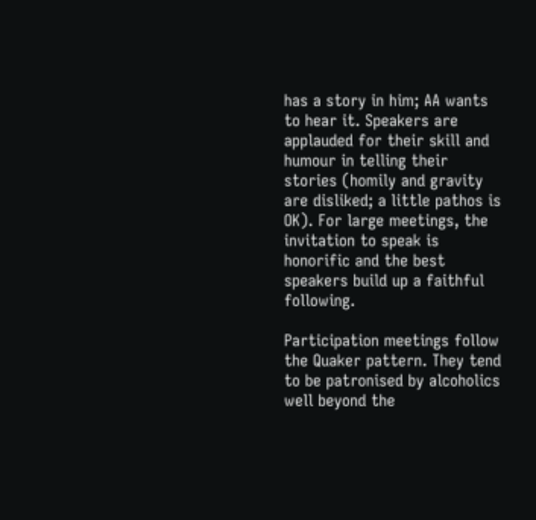has a story in him; AA wants to hear it. Speakers are applauded for their skill and humour in telling their stories (homily and gravity are disliked; a little pathos is OK). For large meetings, the invitation to speak is honorific and the best speakers build up a faithful following.

Participation meetings follow the Quaker pattern. They tend to be patronised by alcoholics well beyond the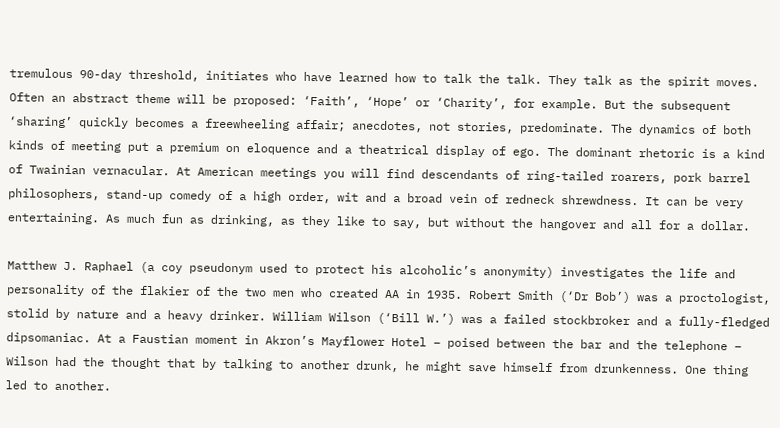tremulous 90-day threshold, initiates who have learned how to talk the talk. They talk as the spirit moves. Often an abstract theme will be proposed: ‘Faith’, ‘Hope’ or ‘Charity’, for example. But the subsequent ‘sharing’ quickly becomes a freewheeling affair; anecdotes, not stories, predominate. The dynamics of both kinds of meeting put a premium on eloquence and a theatrical display of ego. The dominant rhetoric is a kind of Twainian vernacular. At American meetings you will find descendants of ring-tailed roarers, pork barrel philosophers, stand-up comedy of a high order, wit and a broad vein of redneck shrewdness. It can be very entertaining. As much fun as drinking, as they like to say, but without the hangover and all for a dollar.

Matthew J. Raphael (a coy pseudonym used to protect his alcoholic’s anonymity) investigates the life and personality of the flakier of the two men who created AA in 1935. Robert Smith (‘Dr Bob’) was a proctologist, stolid by nature and a heavy drinker. William Wilson (‘Bill W.’) was a failed stockbroker and a fully-fledged dipsomaniac. At a Faustian moment in Akron’s Mayflower Hotel – poised between the bar and the telephone – Wilson had the thought that by talking to another drunk, he might save himself from drunkenness. One thing led to another.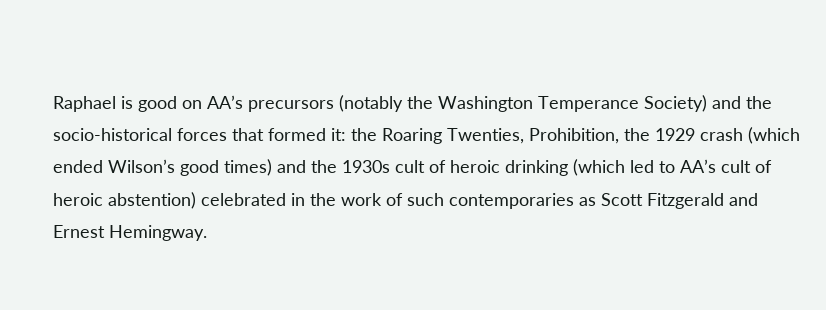Raphael is good on AA’s precursors (notably the Washington Temperance Society) and the socio-historical forces that formed it: the Roaring Twenties, Prohibition, the 1929 crash (which ended Wilson’s good times) and the 1930s cult of heroic drinking (which led to AA’s cult of heroic abstention) celebrated in the work of such contemporaries as Scott Fitzgerald and Ernest Hemingway.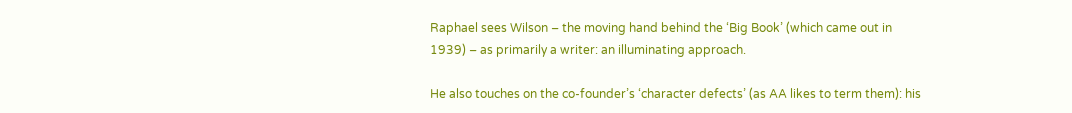Raphael sees Wilson – the moving hand behind the ‘Big Book’ (which came out in 1939) – as primarily a writer: an illuminating approach.

He also touches on the co-founder’s ‘character defects’ (as AA likes to term them): his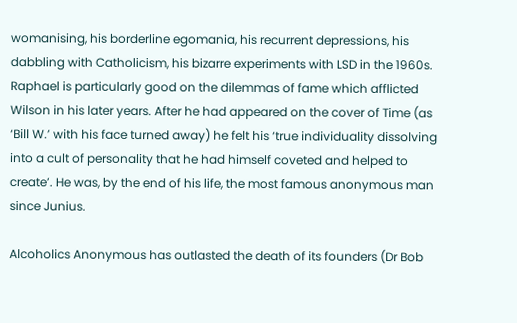womanising, his borderline egomania, his recurrent depressions, his dabbling with Catholicism, his bizarre experiments with LSD in the 1960s. Raphael is particularly good on the dilemmas of fame which afflicted Wilson in his later years. After he had appeared on the cover of Time (as ‘Bill W.’ with his face turned away) he felt his ‘true individuality dissolving into a cult of personality that he had himself coveted and helped to create’. He was, by the end of his life, the most famous anonymous man since Junius.

Alcoholics Anonymous has outlasted the death of its founders (Dr Bob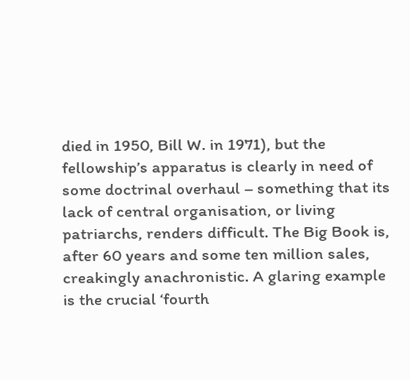died in 1950, Bill W. in 1971), but the fellowship’s apparatus is clearly in need of some doctrinal overhaul – something that its lack of central organisation, or living patriarchs, renders difficult. The Big Book is, after 60 years and some ten million sales, creakingly anachronistic. A glaring example is the crucial ‘fourth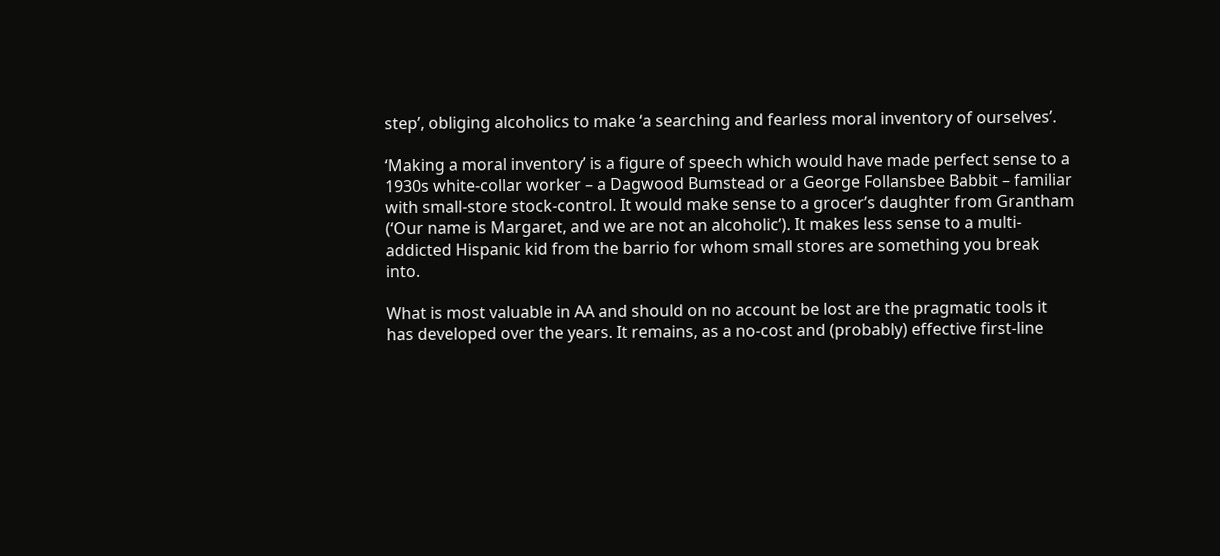step’, obliging alcoholics to make ‘a searching and fearless moral inventory of ourselves’.

‘Making a moral inventory’ is a figure of speech which would have made perfect sense to a 1930s white-collar worker – a Dagwood Bumstead or a George Follansbee Babbit – familiar with small-store stock-control. It would make sense to a grocer’s daughter from Grantham (‘Our name is Margaret, and we are not an alcoholic’). It makes less sense to a multi-addicted Hispanic kid from the barrio for whom small stores are something you break into.

What is most valuable in AA and should on no account be lost are the pragmatic tools it has developed over the years. It remains, as a no-cost and (probably) effective first-line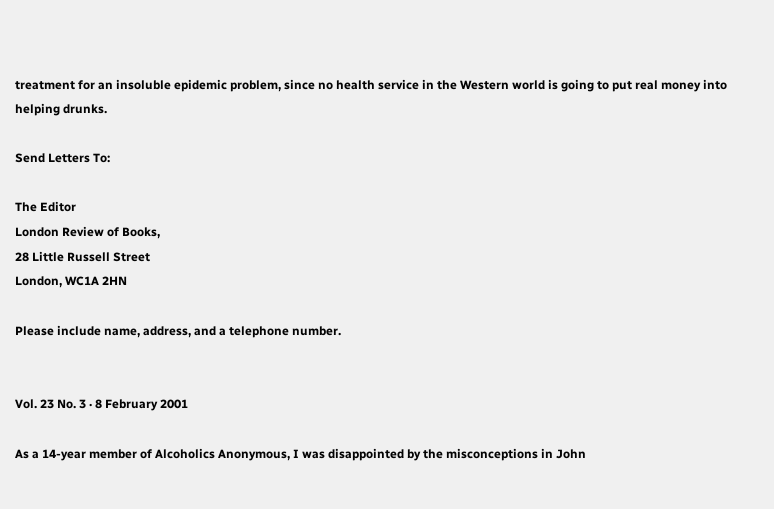treatment for an insoluble epidemic problem, since no health service in the Western world is going to put real money into helping drunks.

Send Letters To:

The Editor
London Review of Books,
28 Little Russell Street
London, WC1A 2HN

Please include name, address, and a telephone number.


Vol. 23 No. 3 · 8 February 2001

As a 14-year member of Alcoholics Anonymous, I was disappointed by the misconceptions in John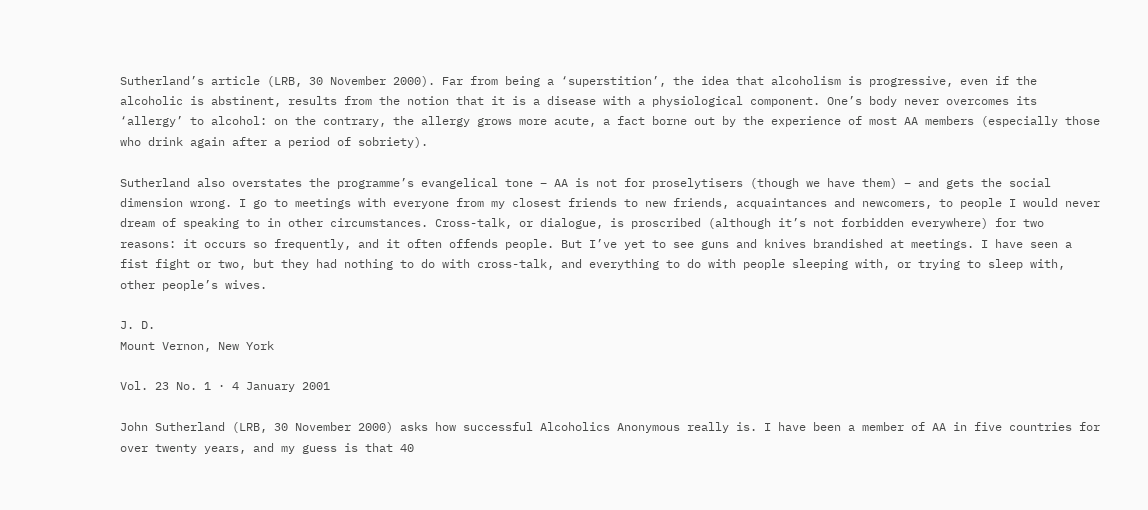Sutherland’s article (LRB, 30 November 2000). Far from being a ‘superstition’, the idea that alcoholism is progressive, even if the alcoholic is abstinent, results from the notion that it is a disease with a physiological component. One’s body never overcomes its ‘allergy’ to alcohol: on the contrary, the allergy grows more acute, a fact borne out by the experience of most AA members (especially those who drink again after a period of sobriety).

Sutherland also overstates the programme’s evangelical tone – AA is not for proselytisers (though we have them) – and gets the social dimension wrong. I go to meetings with everyone from my closest friends to new friends, acquaintances and newcomers, to people I would never dream of speaking to in other circumstances. Cross-talk, or dialogue, is proscribed (although it’s not forbidden everywhere) for two reasons: it occurs so frequently, and it often offends people. But I’ve yet to see guns and knives brandished at meetings. I have seen a fist fight or two, but they had nothing to do with cross-talk, and everything to do with people sleeping with, or trying to sleep with, other people’s wives.

J. D.
Mount Vernon, New York

Vol. 23 No. 1 · 4 January 2001

John Sutherland (LRB, 30 November 2000) asks how successful Alcoholics Anonymous really is. I have been a member of AA in five countries for over twenty years, and my guess is that 40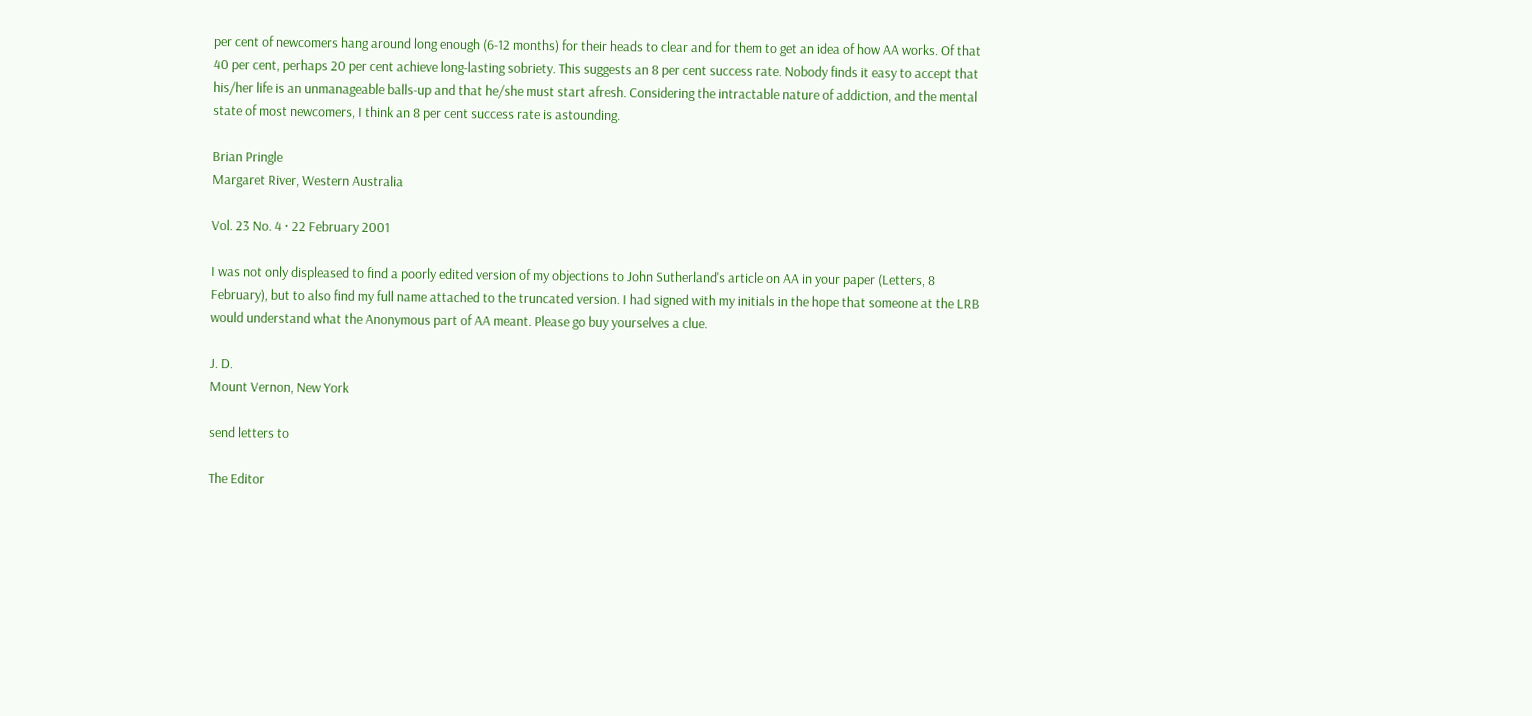per cent of newcomers hang around long enough (6-12 months) for their heads to clear and for them to get an idea of how AA works. Of that 40 per cent, perhaps 20 per cent achieve long-lasting sobriety. This suggests an 8 per cent success rate. Nobody finds it easy to accept that his/her life is an unmanageable balls-up and that he/she must start afresh. Considering the intractable nature of addiction, and the mental state of most newcomers, I think an 8 per cent success rate is astounding.

Brian Pringle
Margaret River, Western Australia

Vol. 23 No. 4 · 22 February 2001

I was not only displeased to find a poorly edited version of my objections to John Sutherland's article on AA in your paper (Letters, 8 February), but to also find my full name attached to the truncated version. I had signed with my initials in the hope that someone at the LRB would understand what the Anonymous part of AA meant. Please go buy yourselves a clue.

J. D.
Mount Vernon, New York

send letters to

The Editor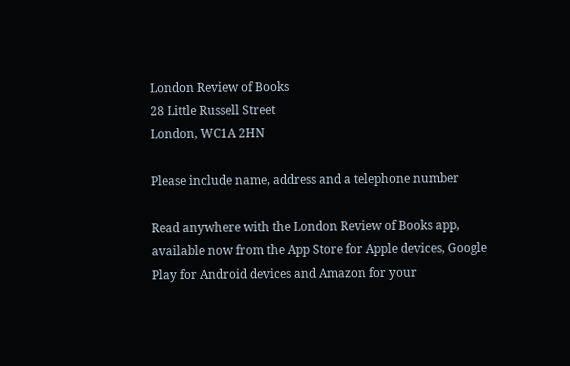London Review of Books
28 Little Russell Street
London, WC1A 2HN

Please include name, address and a telephone number

Read anywhere with the London Review of Books app, available now from the App Store for Apple devices, Google Play for Android devices and Amazon for your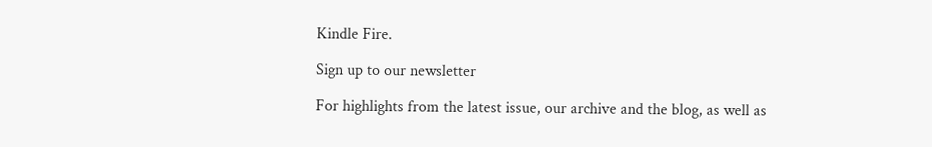Kindle Fire.

Sign up to our newsletter

For highlights from the latest issue, our archive and the blog, as well as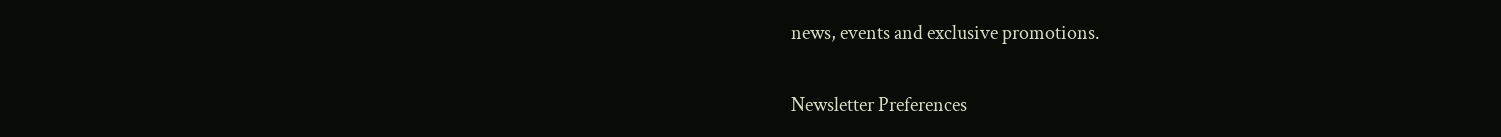news, events and exclusive promotions.

Newsletter Preferences